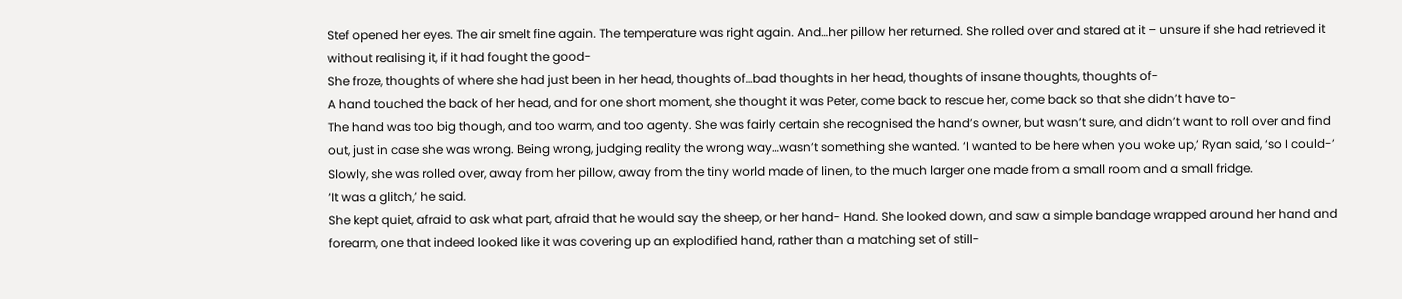Stef opened her eyes. The air smelt fine again. The temperature was right again. And…her pillow her returned. She rolled over and stared at it – unsure if she had retrieved it without realising it, if it had fought the good-
She froze, thoughts of where she had just been in her head, thoughts of…bad thoughts in her head, thoughts of insane thoughts, thoughts of-
A hand touched the back of her head, and for one short moment, she thought it was Peter, come back to rescue her, come back so that she didn’t have to-
The hand was too big though, and too warm, and too agenty. She was fairly certain she recognised the hand’s owner, but wasn’t sure, and didn’t want to roll over and find out, just in case she was wrong. Being wrong, judging reality the wrong way…wasn’t something she wanted. ‘I wanted to be here when you woke up,’ Ryan said, ‘so I could-’
Slowly, she was rolled over, away from her pillow, away from the tiny world made of linen, to the much larger one made from a small room and a small fridge.
‘It was a glitch,’ he said.
She kept quiet, afraid to ask what part, afraid that he would say the sheep, or her hand- Hand. She looked down, and saw a simple bandage wrapped around her hand and forearm, one that indeed looked like it was covering up an explodified hand, rather than a matching set of still-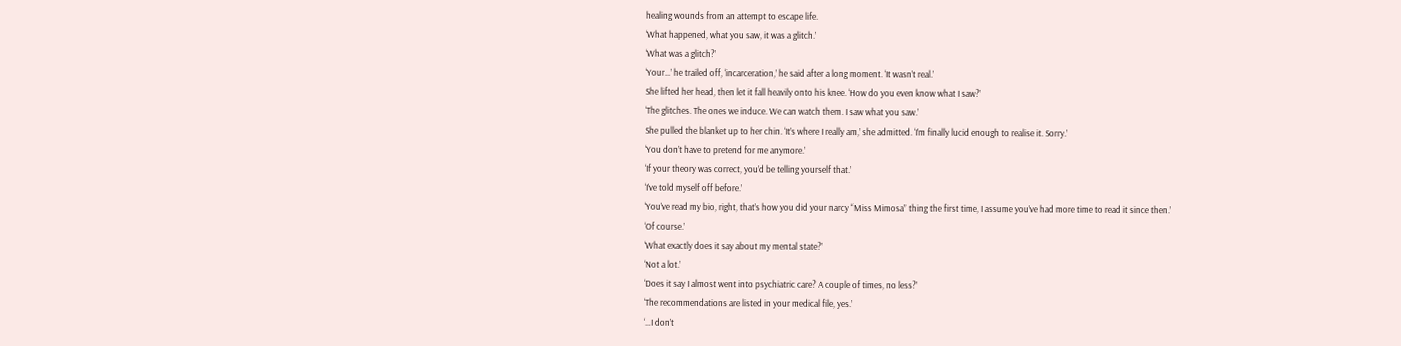healing wounds from an attempt to escape life.
‘What happened, what you saw, it was a glitch.’
‘What was a glitch?’
‘Your…’ he trailed off, ‘incarceration,’ he said after a long moment. ‘It wasn’t real.’
She lifted her head, then let it fall heavily onto his knee. ‘How do you even know what I saw?’
‘The glitches. The ones we induce. We can watch them. I saw what you saw.’
She pulled the blanket up to her chin. ‘It’s where I really am,’ she admitted. ‘I’m finally lucid enough to realise it. Sorry.’
‘You don’t have to pretend for me anymore.’
‘If your theory was correct, you’d be telling yourself that.’
‘I’ve told myself off before.’
‘You’ve read my bio, right, that’s how you did your narcy “Miss Mimosa” thing the first time, I assume you’ve had more time to read it since then.’
‘Of course.’
‘What exactly does it say about my mental state?’
‘Not a lot.’
‘Does it say I almost went into psychiatric care? A couple of times, no less?’
‘The recommendations are listed in your medical file, yes.’
‘…I don’t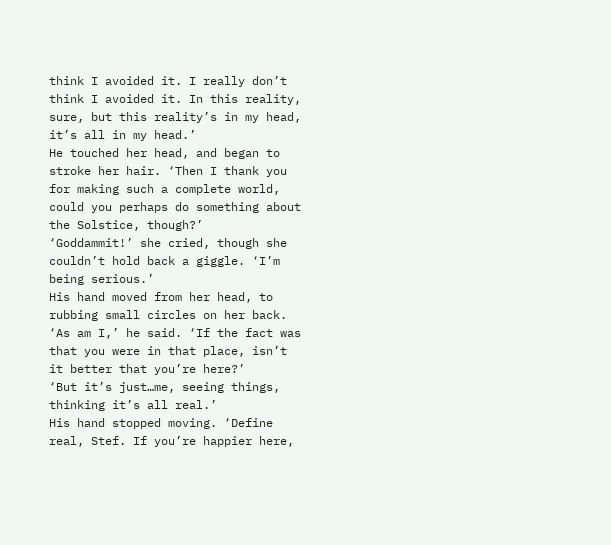think I avoided it. I really don’t think I avoided it. In this reality, sure, but this reality’s in my head, it’s all in my head.’
He touched her head, and began to stroke her hair. ‘Then I thank you for making such a complete world, could you perhaps do something about the Solstice, though?’
‘Goddammit!’ she cried, though she couldn’t hold back a giggle. ‘I’m being serious.’
His hand moved from her head, to rubbing small circles on her back. ‘As am I,’ he said. ‘If the fact was that you were in that place, isn’t it better that you’re here?’
‘But it’s just…me, seeing things, thinking it’s all real.’
His hand stopped moving. ‘Define real, Stef. If you’re happier here,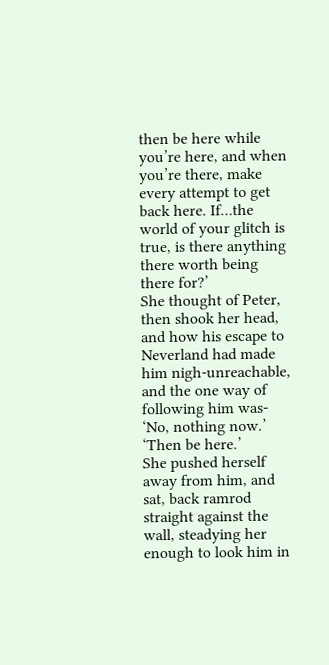then be here while you’re here, and when you’re there, make every attempt to get back here. If…the world of your glitch is true, is there anything there worth being there for?’
She thought of Peter, then shook her head, and how his escape to Neverland had made him nigh-unreachable, and the one way of following him was- ‘No, nothing now.’
‘Then be here.’
She pushed herself away from him, and sat, back ramrod straight against the wall, steadying her enough to look him in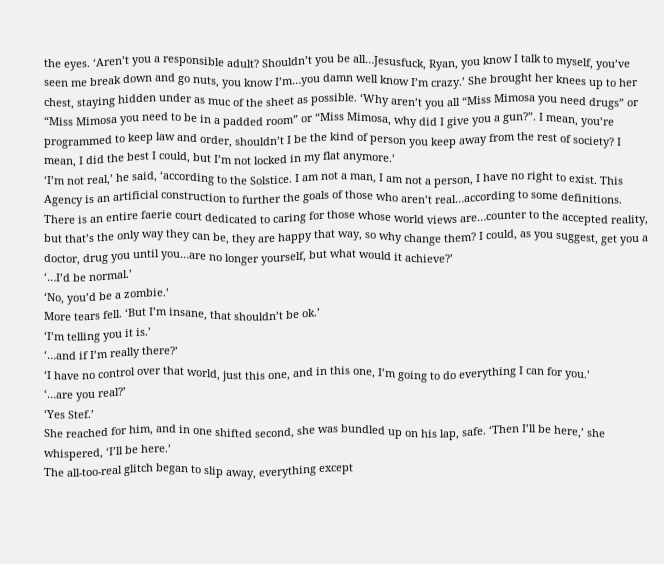the eyes. ‘Aren’t you a responsible adult? Shouldn’t you be all…Jesusfuck, Ryan, you know I talk to myself, you’ve seen me break down and go nuts, you know I’m…you damn well know I’m crazy.’ She brought her knees up to her chest, staying hidden under as muc of the sheet as possible. ‘Why aren’t you all “Miss Mimosa you need drugs” or “Miss Mimosa you need to be in a padded room” or “Miss Mimosa, why did I give you a gun?”. I mean, you’re programmed to keep law and order, shouldn’t I be the kind of person you keep away from the rest of society? I mean, I did the best I could, but I’m not locked in my flat anymore.’
‘I’m not real,’ he said, ‘according to the Solstice. I am not a man, I am not a person, I have no right to exist. This Agency is an artificial construction to further the goals of those who aren’t real…according to some definitions. There is an entire faerie court dedicated to caring for those whose world views are…counter to the accepted reality, but that’s the only way they can be, they are happy that way, so why change them? I could, as you suggest, get you a doctor, drug you until you…are no longer yourself, but what would it achieve?’
‘…I’d be normal.’
‘No, you’d be a zombie.’
More tears fell. ‘But I’m insane, that shouldn’t be ok.’
‘I’m telling you it is.’
‘…and if I’m really there?’
‘I have no control over that world, just this one, and in this one, I’m going to do everything I can for you.’
‘…are you real?’
‘Yes Stef.’
She reached for him, and in one shifted second, she was bundled up on his lap, safe. ‘Then I’ll be here,’ she whispered, ‘I’ll be here.’
The all-too-real glitch began to slip away, everything except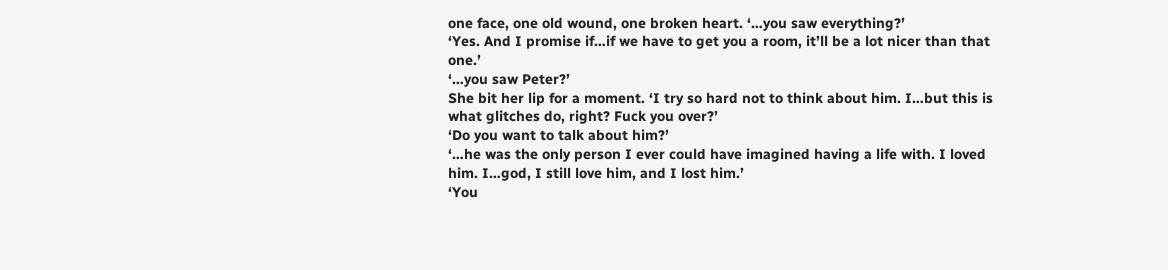one face, one old wound, one broken heart. ‘…you saw everything?’
‘Yes. And I promise if…if we have to get you a room, it’ll be a lot nicer than that one.’
‘…you saw Peter?’
She bit her lip for a moment. ‘I try so hard not to think about him. I…but this is what glitches do, right? Fuck you over?’
‘Do you want to talk about him?’
‘…he was the only person I ever could have imagined having a life with. I loved him. I…god, I still love him, and I lost him.’
‘You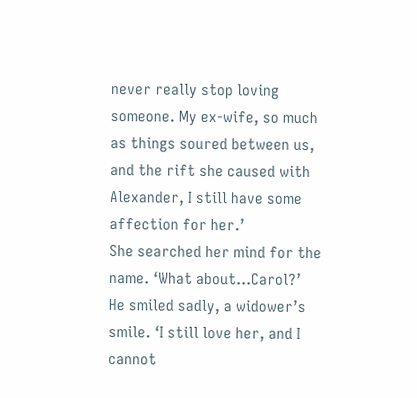never really stop loving someone. My ex-wife, so much as things soured between us, and the rift she caused with Alexander, I still have some affection for her.’
She searched her mind for the name. ‘What about…Carol?’
He smiled sadly, a widower’s smile. ‘I still love her, and I cannot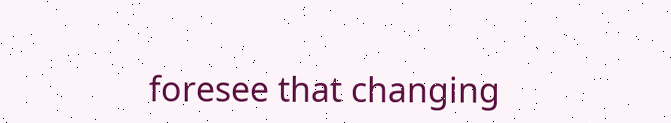foresee that changing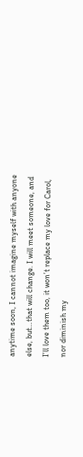anytime soon, I cannot imagine myself with anyone else, but…that will change. I will meet someone, and I’ll love them too, it won’t replace my love for Carol, nor diminish my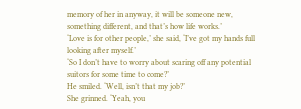memory of her in anyway, it will be someone new, something different, and that’s how life works.’
‘Love is for other people,’ she said, ‘I’ve got my hands full looking after myself.’
‘So I don’t have to worry about scaring off any potential suitors for some time to come?’
He smiled. ‘Well, isn’t that my job?’
She grinned. ‘Yeah, you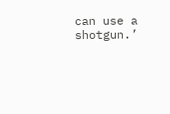can use a shotgun.’